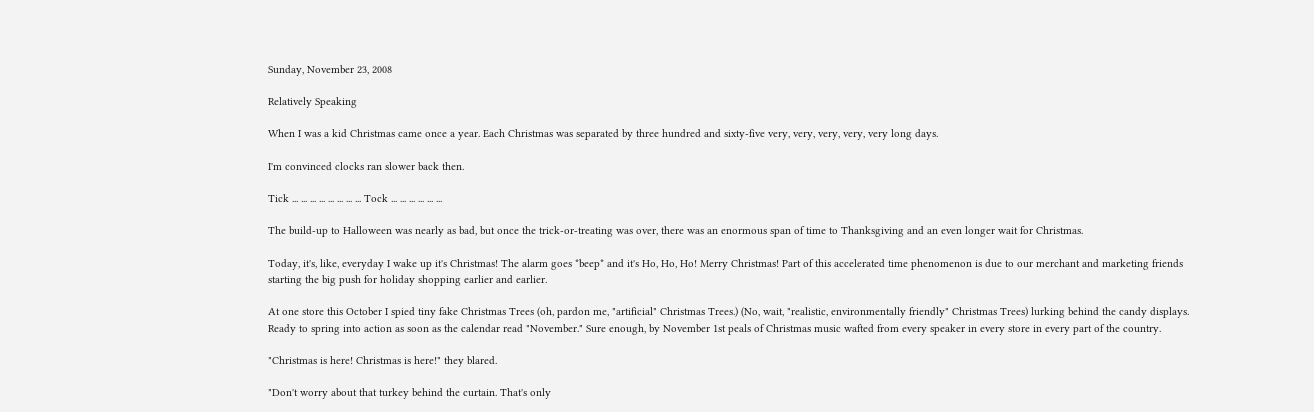Sunday, November 23, 2008

Relatively Speaking

When I was a kid Christmas came once a year. Each Christmas was separated by three hundred and sixty-five very, very, very, very, very long days.

I'm convinced clocks ran slower back then.

Tick ... ... ... ... ... ... ... ... Tock ... ... ... ... ... ...

The build-up to Halloween was nearly as bad, but once the trick-or-treating was over, there was an enormous span of time to Thanksgiving and an even longer wait for Christmas.

Today, it's, like, everyday I wake up it's Christmas! The alarm goes *beep* and it's Ho, Ho, Ho! Merry Christmas! Part of this accelerated time phenomenon is due to our merchant and marketing friends starting the big push for holiday shopping earlier and earlier.

At one store this October I spied tiny fake Christmas Trees (oh, pardon me, "artificial" Christmas Trees.) (No, wait, "realistic, environmentally friendly" Christmas Trees) lurking behind the candy displays. Ready to spring into action as soon as the calendar read "November." Sure enough, by November 1st peals of Christmas music wafted from every speaker in every store in every part of the country.

"Christmas is here! Christmas is here!" they blared.

"Don't worry about that turkey behind the curtain. That's only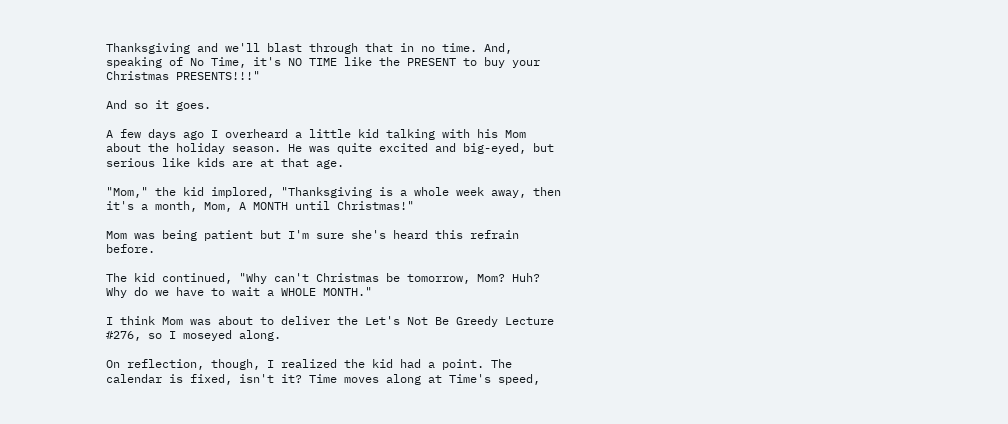Thanksgiving and we'll blast through that in no time. And, speaking of No Time, it's NO TIME like the PRESENT to buy your Christmas PRESENTS!!!"

And so it goes.

A few days ago I overheard a little kid talking with his Mom about the holiday season. He was quite excited and big-eyed, but serious like kids are at that age.

"Mom," the kid implored, "Thanksgiving is a whole week away, then it's a month, Mom, A MONTH until Christmas!"

Mom was being patient but I'm sure she's heard this refrain before.

The kid continued, "Why can't Christmas be tomorrow, Mom? Huh? Why do we have to wait a WHOLE MONTH."

I think Mom was about to deliver the Let's Not Be Greedy Lecture #276, so I moseyed along.

On reflection, though, I realized the kid had a point. The calendar is fixed, isn't it? Time moves along at Time's speed,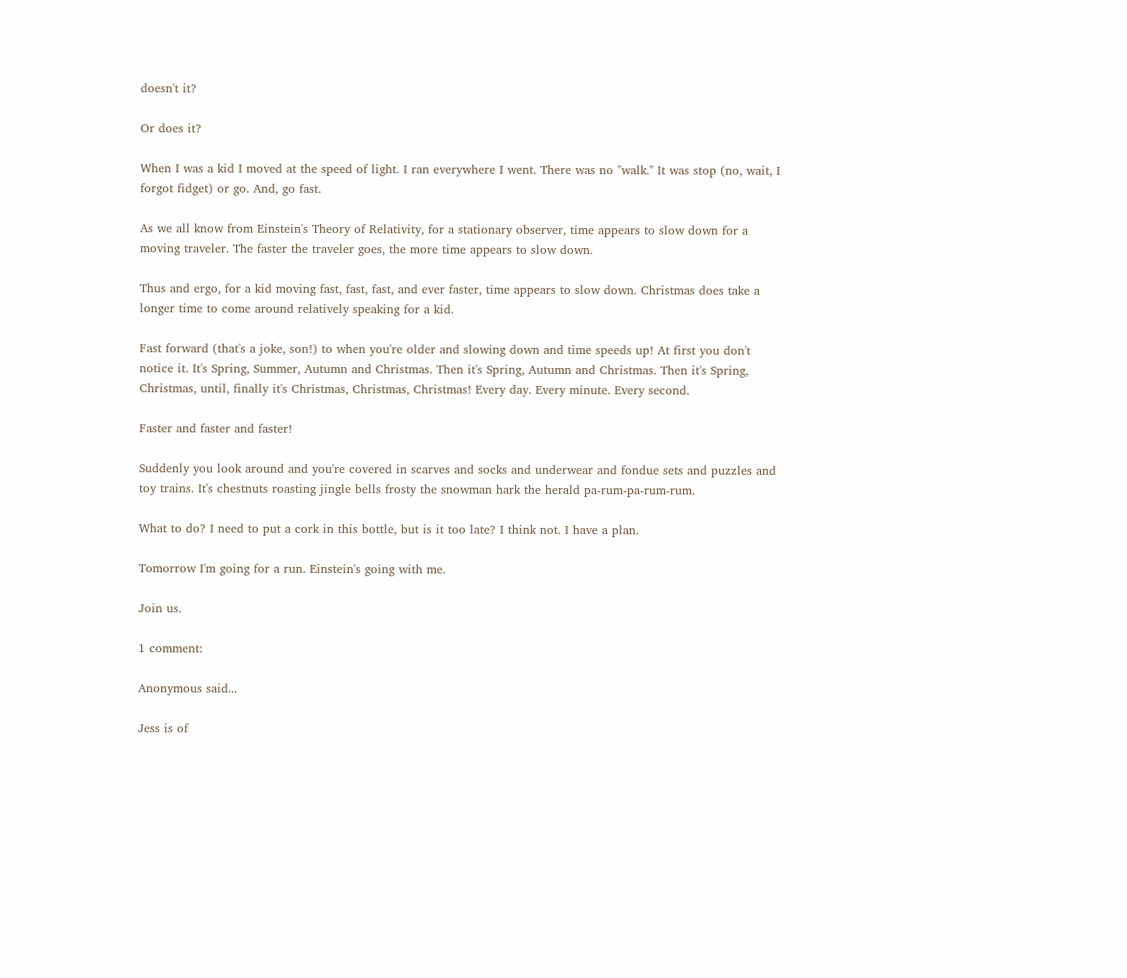doesn't it?

Or does it?

When I was a kid I moved at the speed of light. I ran everywhere I went. There was no "walk." It was stop (no, wait, I forgot fidget) or go. And, go fast.

As we all know from Einstein's Theory of Relativity, for a stationary observer, time appears to slow down for a moving traveler. The faster the traveler goes, the more time appears to slow down.

Thus and ergo, for a kid moving fast, fast, fast, and ever faster, time appears to slow down. Christmas does take a longer time to come around relatively speaking for a kid.

Fast forward (that's a joke, son!) to when you're older and slowing down and time speeds up! At first you don't notice it. It's Spring, Summer, Autumn and Christmas. Then it's Spring, Autumn and Christmas. Then it's Spring, Christmas, until, finally it's Christmas, Christmas, Christmas! Every day. Every minute. Every second.

Faster and faster and faster!

Suddenly you look around and you're covered in scarves and socks and underwear and fondue sets and puzzles and toy trains. It's chestnuts roasting jingle bells frosty the snowman hark the herald pa-rum-pa-rum-rum.

What to do? I need to put a cork in this bottle, but is it too late? I think not. I have a plan.

Tomorrow I'm going for a run. Einstein's going with me.

Join us.

1 comment:

Anonymous said...

Jess is of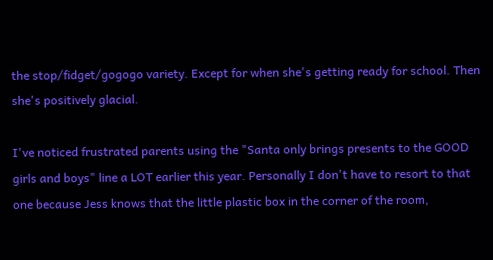the stop/fidget/gogogo variety. Except for when she's getting ready for school. Then she's positively glacial.

I've noticed frustrated parents using the "Santa only brings presents to the GOOD girls and boys" line a LOT earlier this year. Personally I don't have to resort to that one because Jess knows that the little plastic box in the corner of the room,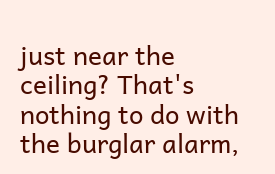just near the ceiling? That's nothing to do with the burglar alarm,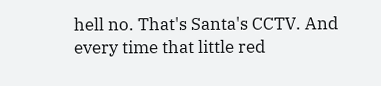hell no. That's Santa's CCTV. And every time that little red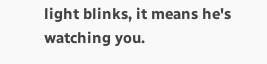light blinks, it means he's watching you.